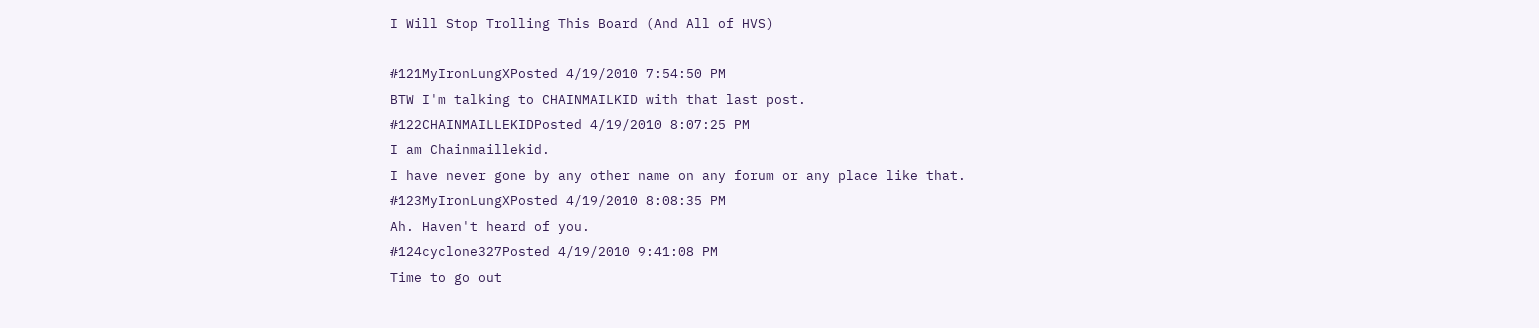I Will Stop Trolling This Board (And All of HVS)

#121MyIronLungXPosted 4/19/2010 7:54:50 PM
BTW I'm talking to CHAINMAILKID with that last post.
#122CHAINMAILLEKIDPosted 4/19/2010 8:07:25 PM
I am Chainmaillekid.
I have never gone by any other name on any forum or any place like that.
#123MyIronLungXPosted 4/19/2010 8:08:35 PM
Ah. Haven't heard of you.
#124cyclone327Posted 4/19/2010 9:41:08 PM
Time to go out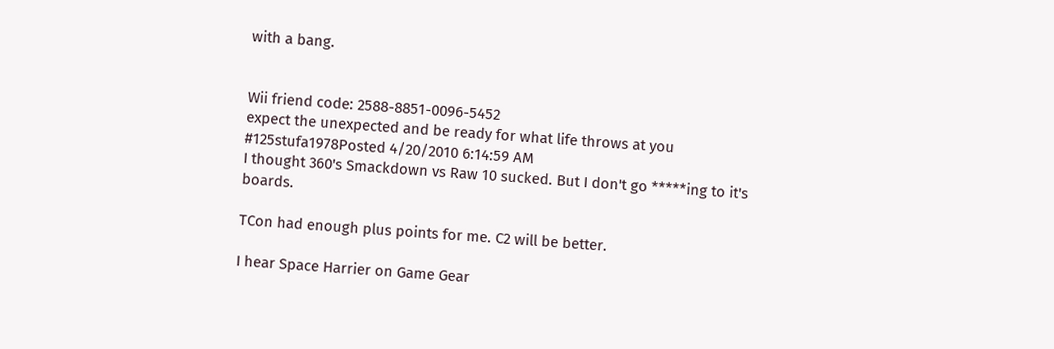with a bang.


Wii friend code: 2588-8851-0096-5452
expect the unexpected and be ready for what life throws at you
#125stufa1978Posted 4/20/2010 6:14:59 AM
I thought 360's Smackdown vs Raw 10 sucked. But I don't go *****ing to it's boards.

TCon had enough plus points for me. C2 will be better.

I hear Space Harrier on Game Gear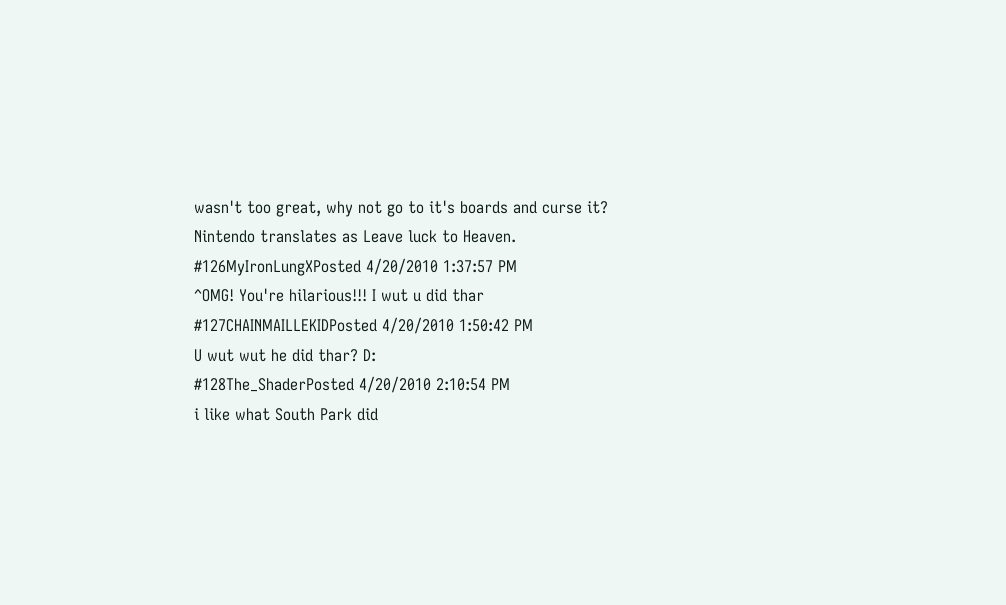wasn't too great, why not go to it's boards and curse it?
Nintendo translates as Leave luck to Heaven.
#126MyIronLungXPosted 4/20/2010 1:37:57 PM
^OMG! You're hilarious!!! I wut u did thar
#127CHAINMAILLEKIDPosted 4/20/2010 1:50:42 PM
U wut wut he did thar? D:
#128The_ShaderPosted 4/20/2010 2:10:54 PM
i like what South Park did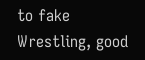to fake Wrestling, good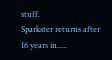stuff.
Sparkster returns after 16 years in.....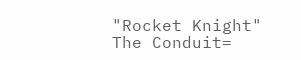"Rocket Knight"
The Conduit=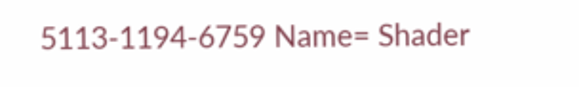5113-1194-6759 Name= Shader